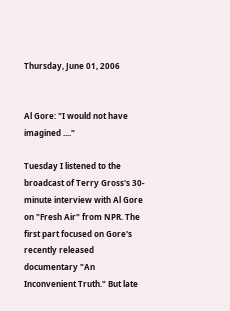Thursday, June 01, 2006


Al Gore: "I would not have imagined ...."

Tuesday I listened to the broadcast of Terry Gross's 30-minute interview with Al Gore on "Fresh Air" from NPR. The first part focused on Gore's recently released documentary "An Inconvenient Truth." But late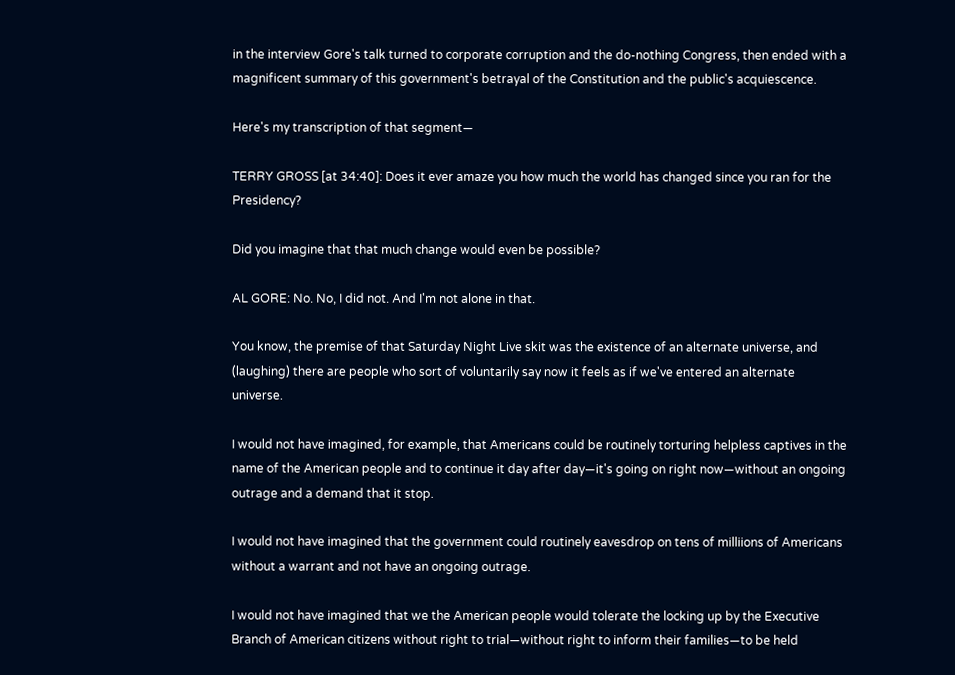in the interview Gore's talk turned to corporate corruption and the do-nothing Congress, then ended with a magnificent summary of this government's betrayal of the Constitution and the public's acquiescence.

Here's my transcription of that segment—

TERRY GROSS [at 34:40]: Does it ever amaze you how much the world has changed since you ran for the Presidency?

Did you imagine that that much change would even be possible?

AL GORE: No. No, I did not. And I'm not alone in that.

You know, the premise of that Saturday Night Live skit was the existence of an alternate universe, and (laughing) there are people who sort of voluntarily say now it feels as if we've entered an alternate universe.

I would not have imagined, for example, that Americans could be routinely torturing helpless captives in the name of the American people and to continue it day after day—it's going on right now—without an ongoing outrage and a demand that it stop.

I would not have imagined that the government could routinely eavesdrop on tens of milliions of Americans without a warrant and not have an ongoing outrage.

I would not have imagined that we the American people would tolerate the locking up by the Executive Branch of American citizens without right to trial—without right to inform their families—to be held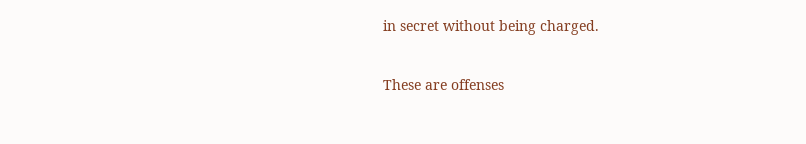in secret without being charged.

These are offenses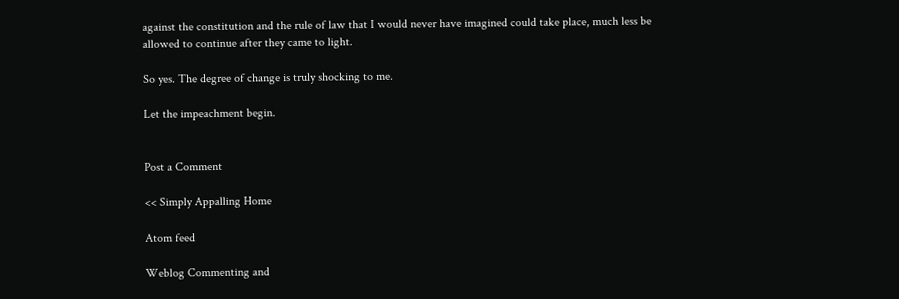against the constitution and the rule of law that I would never have imagined could take place, much less be allowed to continue after they came to light.

So yes. The degree of change is truly shocking to me.

Let the impeachment begin.


Post a Comment

<< Simply Appalling Home

Atom feed

Weblog Commenting and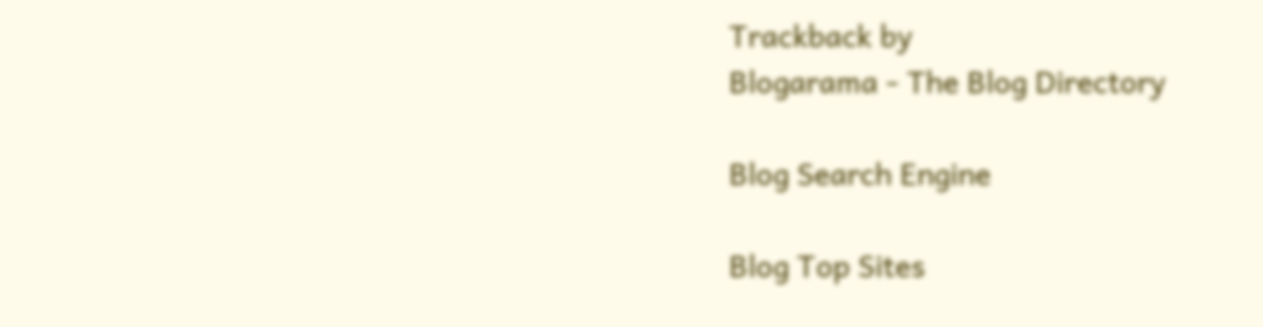Trackback by
Blogarama - The Blog Directory

Blog Search Engine

Blog Top Sites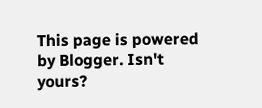This page is powered by Blogger. Isn't yours?